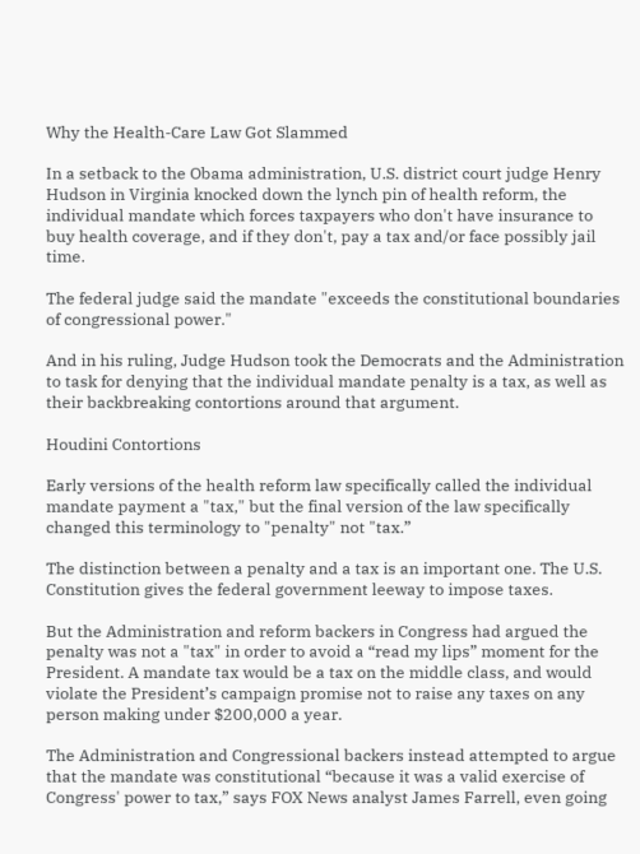Why the Health-Care Law Got Slammed

In a setback to the Obama administration, U.S. district court judge Henry Hudson in Virginia knocked down the lynch pin of health reform, the individual mandate which forces taxpayers who don't have insurance to buy health coverage, and if they don't, pay a tax and/or face possibly jail time.

The federal judge said the mandate "exceeds the constitutional boundaries of congressional power."

And in his ruling, Judge Hudson took the Democrats and the Administration to task for denying that the individual mandate penalty is a tax, as well as their backbreaking contortions around that argument.

Houdini Contortions

Early versions of the health reform law specifically called the individual mandate payment a "tax," but the final version of the law specifically changed this terminology to "penalty" not "tax.”

The distinction between a penalty and a tax is an important one. The U.S. Constitution gives the federal government leeway to impose taxes.

But the Administration and reform backers in Congress had argued the penalty was not a "tax" in order to avoid a “read my lips” moment for the President. A mandate tax would be a tax on the middle class, and would violate the President’s campaign promise not to raise any taxes on any person making under $200,000 a year.

The Administration and Congressional backers instead attempted to argue that the mandate was constitutional “because it was a valid exercise of Congress' power to tax,” says FOX News analyst James Farrell, even going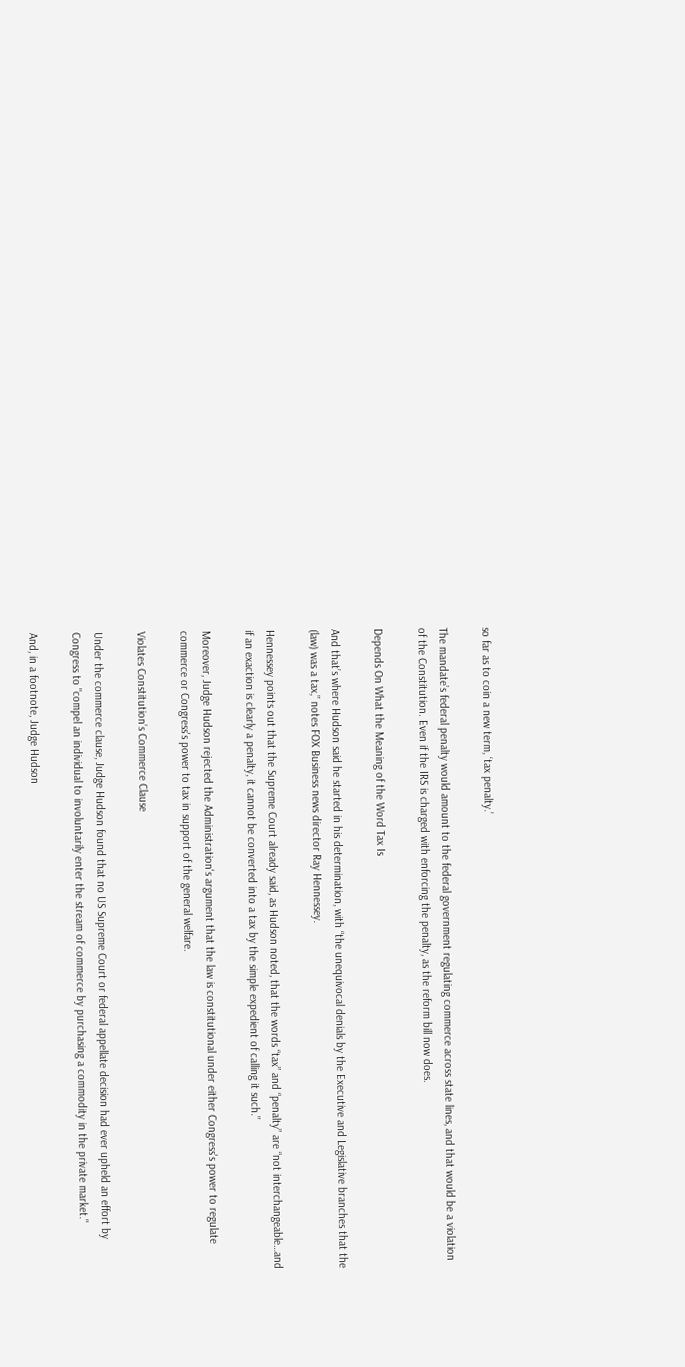so far as to coin a new term, ‘tax penalty.’

The mandate’s federal penalty would amount to the federal government regulating commerce across state lines, and that would be a violation of the Constitution. Even if the IRS is charged with enforcing the penalty, as the reform bill now does.

Depends On What the Meaning of the Word Tax Is

And that’s where Hudson said he started in his determination, with “the unequivocal denials by the Executive and Legislative branches that the (law) was a tax,” notes FOX Business news director Ray Hennessey.

Hennessey points out that the Supreme Court already said, as Hudson noted, that the words “tax” and “penalty” are “not interchangeable…and if an exaction is clearly a penalty, it cannot be converted into a tax by the simple expedient of calling it such.”

Moreover, Judge Hudson rejected the Administration's argument that the law is constitutional under either Congress's power to regulate commerce or Congress's power to tax in support of the general welfare.

Violates Constitution’s Commerce Clause

Under the commerce clause, Judge Hudson found that no US Supreme Court or federal appellate decision had ever upheld an effort by Congress to "compel an individual to involuntarily enter the stream of commerce by purchasing a commodity in the private market."

And, in a footnote, Judge Hudson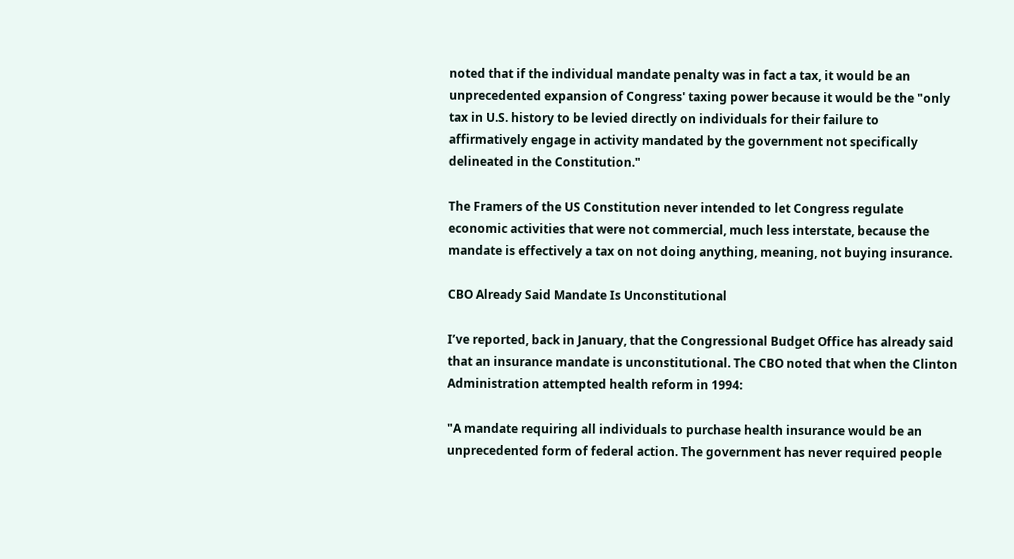noted that if the individual mandate penalty was in fact a tax, it would be an unprecedented expansion of Congress' taxing power because it would be the "only tax in U.S. history to be levied directly on individuals for their failure to affirmatively engage in activity mandated by the government not specifically delineated in the Constitution."

The Framers of the US Constitution never intended to let Congress regulate economic activities that were not commercial, much less interstate, because the mandate is effectively a tax on not doing anything, meaning, not buying insurance.

CBO Already Said Mandate Is Unconstitutional

I’ve reported, back in January, that the Congressional Budget Office has already said that an insurance mandate is unconstitutional. The CBO noted that when the Clinton Administration attempted health reform in 1994:

"A mandate requiring all individuals to purchase health insurance would be an unprecedented form of federal action. The government has never required people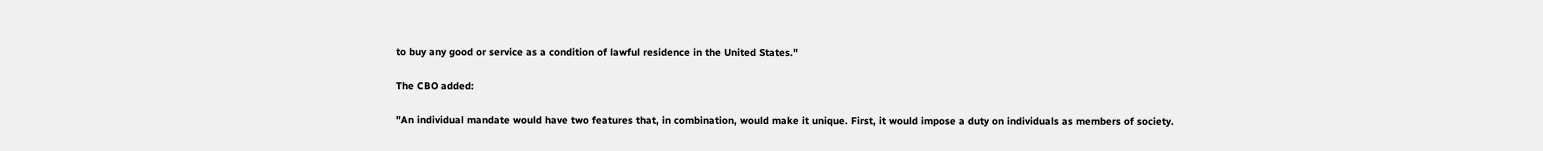to buy any good or service as a condition of lawful residence in the United States."

The CBO added:

"An individual mandate would have two features that, in combination, would make it unique. First, it would impose a duty on individuals as members of society.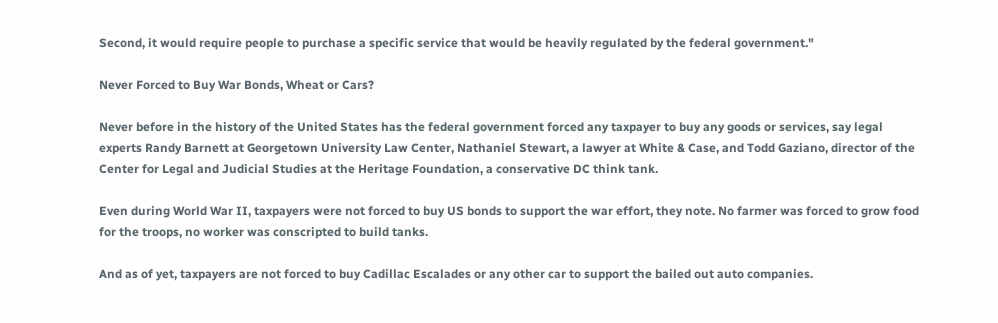Second, it would require people to purchase a specific service that would be heavily regulated by the federal government."

Never Forced to Buy War Bonds, Wheat or Cars?

Never before in the history of the United States has the federal government forced any taxpayer to buy any goods or services, say legal experts Randy Barnett at Georgetown University Law Center, Nathaniel Stewart, a lawyer at White & Case, and Todd Gaziano, director of the Center for Legal and Judicial Studies at the Heritage Foundation, a conservative DC think tank.

Even during World War II, taxpayers were not forced to buy US bonds to support the war effort, they note. No farmer was forced to grow food for the troops, no worker was conscripted to build tanks.

And as of yet, taxpayers are not forced to buy Cadillac Escalades or any other car to support the bailed out auto companies.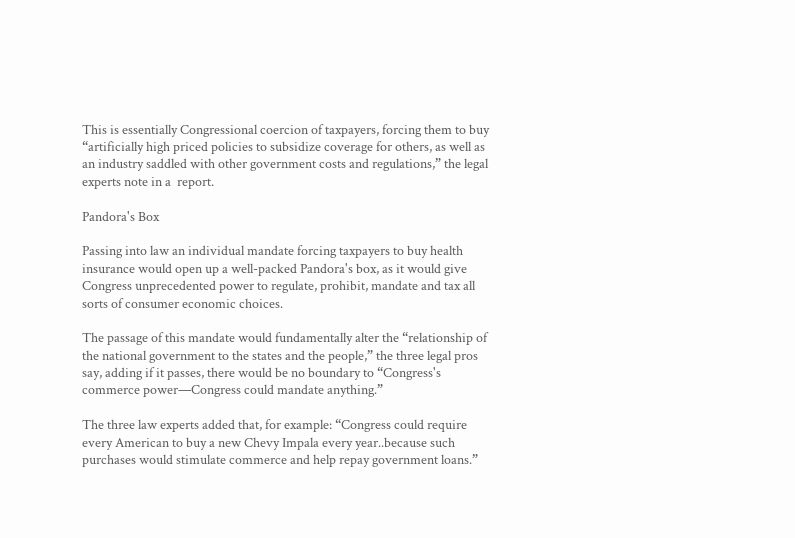This is essentially Congressional coercion of taxpayers, forcing them to buy “artificially high priced policies to subsidize coverage for others, as well as an industry saddled with other government costs and regulations,” the legal experts note in a  report.

Pandora's Box

Passing into law an individual mandate forcing taxpayers to buy health insurance would open up a well-packed Pandora's box, as it would give Congress unprecedented power to regulate, prohibit, mandate and tax all sorts of consumer economic choices.

The passage of this mandate would fundamentally alter the “relationship of the national government to the states and the people,” the three legal pros say, adding if it passes, there would be no boundary to “Congress's commerce power—Congress could mandate anything.”

The three law experts added that, for example: “Congress could require every American to buy a new Chevy Impala every year..because such purchases would stimulate commerce and help repay government loans.”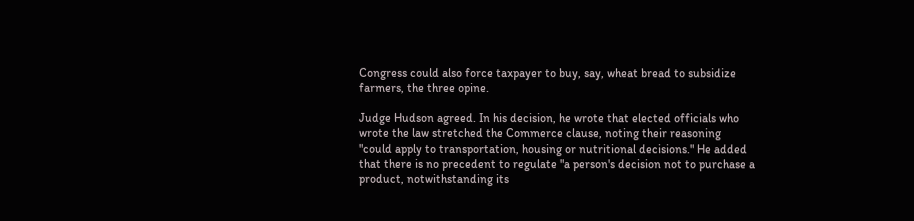Congress could also force taxpayer to buy, say, wheat bread to subsidize farmers, the three opine.

Judge Hudson agreed. In his decision, he wrote that elected officials who wrote the law stretched the Commerce clause, noting their reasoning "could apply to transportation, housing or nutritional decisions." He added that there is no precedent to regulate "a person's decision not to purchase a product, notwithstanding its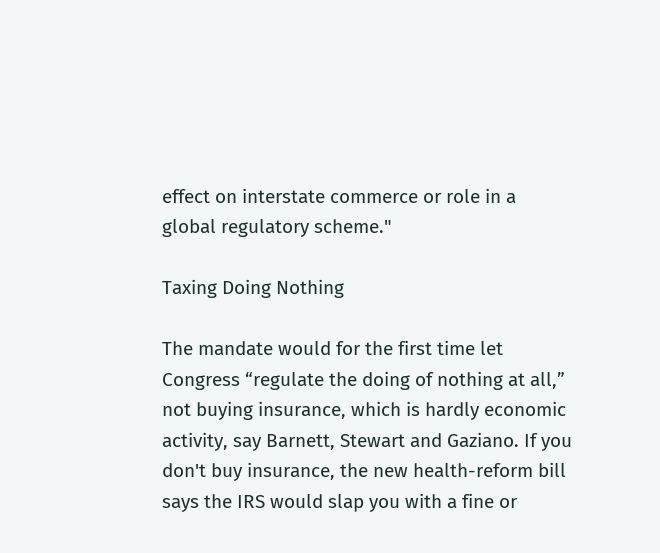effect on interstate commerce or role in a global regulatory scheme."

Taxing Doing Nothing

The mandate would for the first time let Congress “regulate the doing of nothing at all,” not buying insurance, which is hardly economic activity, say Barnett, Stewart and Gaziano. If you don't buy insurance, the new health-reform bill says the IRS would slap you with a fine or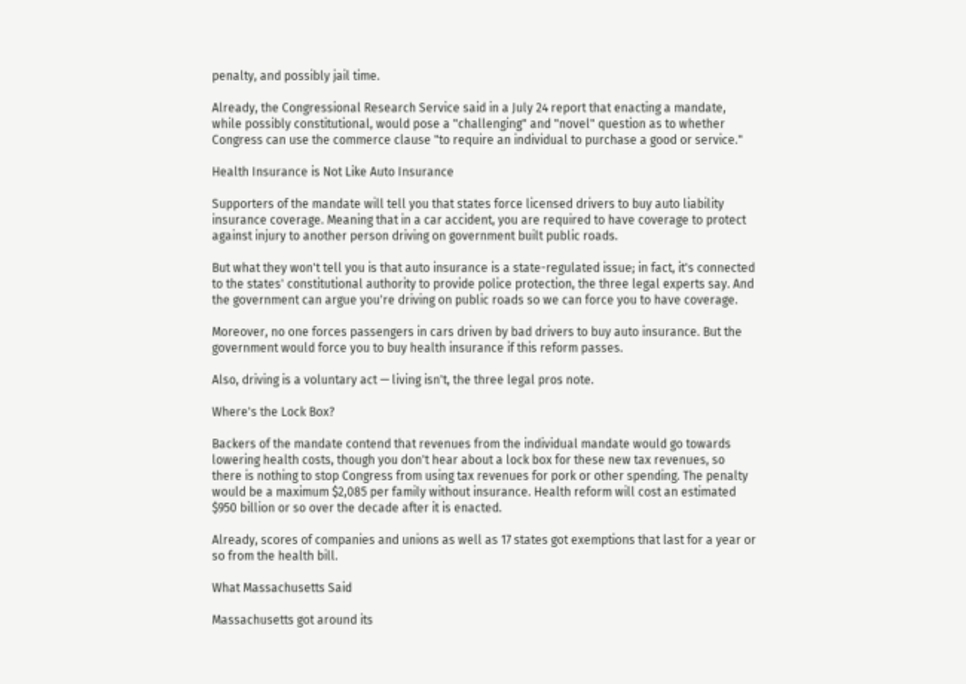penalty, and possibly jail time.

Already, the Congressional Research Service said in a July 24 report that enacting a mandate, while possibly constitutional, would pose a "challenging" and "novel" question as to whether Congress can use the commerce clause "to require an individual to purchase a good or service."

Health Insurance is Not Like Auto Insurance

Supporters of the mandate will tell you that states force licensed drivers to buy auto liability insurance coverage. Meaning that in a car accident, you are required to have coverage to protect against injury to another person driving on government built public roads.

But what they won't tell you is that auto insurance is a state-regulated issue; in fact, it's connected to the states' constitutional authority to provide police protection, the three legal experts say. And the government can argue you're driving on public roads so we can force you to have coverage.

Moreover, no one forces passengers in cars driven by bad drivers to buy auto insurance. But the government would force you to buy health insurance if this reform passes.

Also, driving is a voluntary act — living isn't, the three legal pros note.

Where's the Lock Box?

Backers of the mandate contend that revenues from the individual mandate would go towards lowering health costs, though you don't hear about a lock box for these new tax revenues, so there is nothing to stop Congress from using tax revenues for pork or other spending. The penalty would be a maximum $2,085 per family without insurance. Health reform will cost an estimated $950 billion or so over the decade after it is enacted.

Already, scores of companies and unions as well as 17 states got exemptions that last for a year or so from the health bill.

What Massachusetts Said

Massachusetts got around its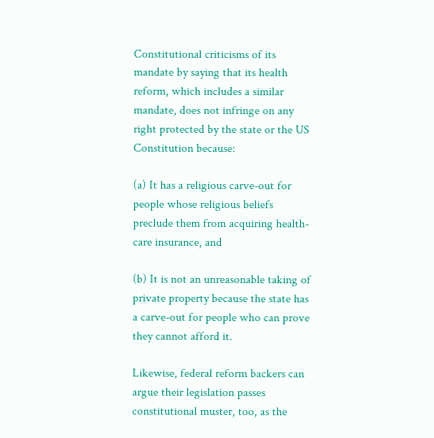Constitutional criticisms of its mandate by saying that its health reform, which includes a similar mandate, does not infringe on any right protected by the state or the US Constitution because:

(a) It has a religious carve-out for people whose religious beliefs preclude them from acquiring health-care insurance, and

(b) It is not an unreasonable taking of private property because the state has a carve-out for people who can prove they cannot afford it.

Likewise, federal reform backers can argue their legislation passes constitutional muster, too, as the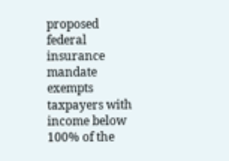proposed federal insurance mandate exempts taxpayers with income below 100% of the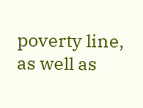poverty line, as well as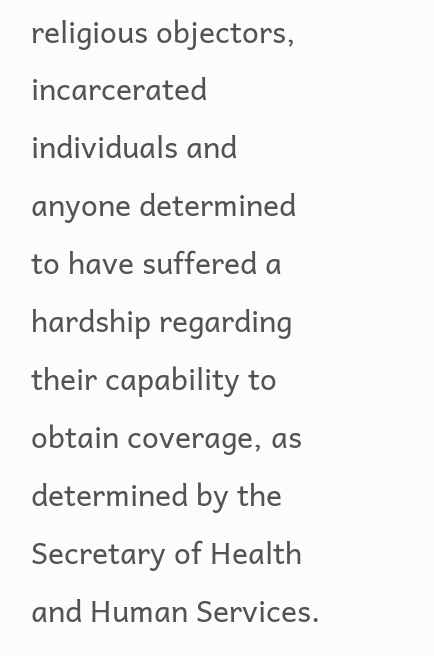religious objectors, incarcerated individuals and anyone determined to have suffered a hardship regarding their capability to obtain coverage, as determined by the Secretary of Health and Human Services.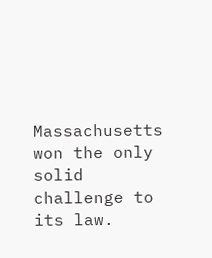Massachusetts won the only solid challenge to its law.